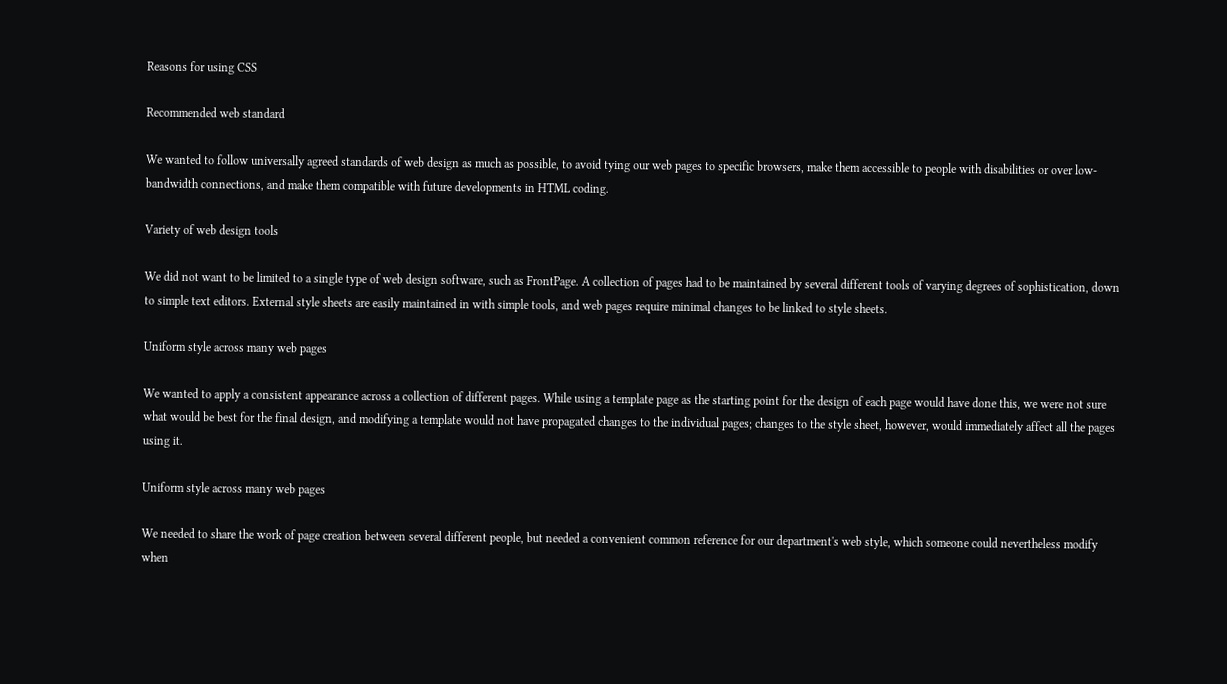Reasons for using CSS

Recommended web standard

We wanted to follow universally agreed standards of web design as much as possible, to avoid tying our web pages to specific browsers, make them accessible to people with disabilities or over low-bandwidth connections, and make them compatible with future developments in HTML coding.

Variety of web design tools

We did not want to be limited to a single type of web design software, such as FrontPage. A collection of pages had to be maintained by several different tools of varying degrees of sophistication, down to simple text editors. External style sheets are easily maintained in with simple tools, and web pages require minimal changes to be linked to style sheets.

Uniform style across many web pages

We wanted to apply a consistent appearance across a collection of different pages. While using a template page as the starting point for the design of each page would have done this, we were not sure what would be best for the final design, and modifying a template would not have propagated changes to the individual pages; changes to the style sheet, however, would immediately affect all the pages using it.

Uniform style across many web pages

We needed to share the work of page creation between several different people, but needed a convenient common reference for our department's web style, which someone could nevertheless modify when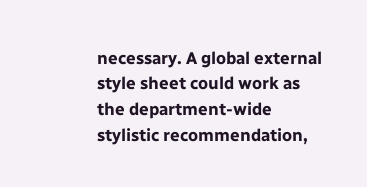necessary. A global external style sheet could work as the department-wide stylistic recommendation,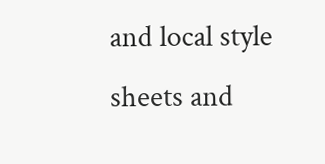and local style sheets and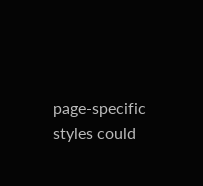page-specific styles could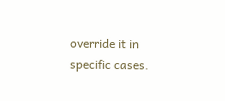override it in specific cases.